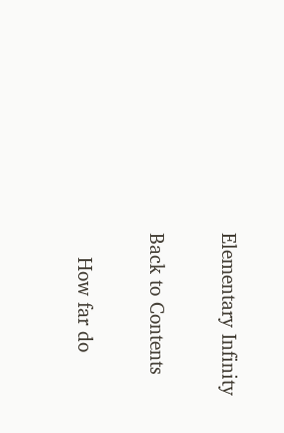Elementary Infinity

Back to Contents

    How far do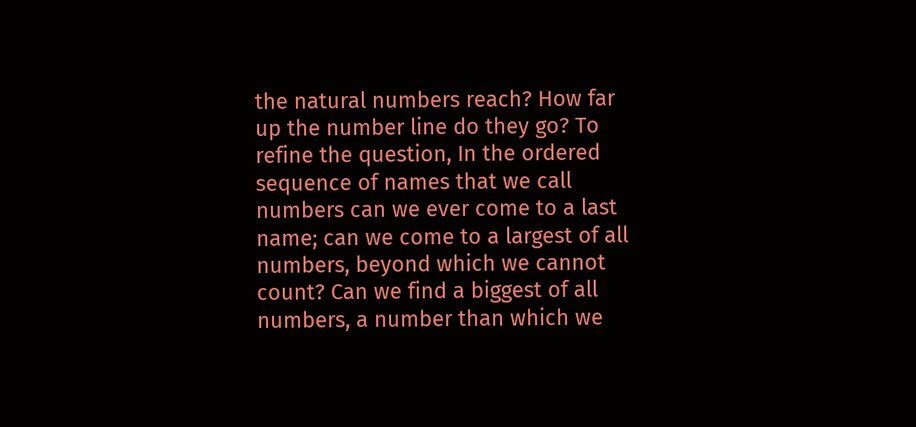the natural numbers reach? How far up the number line do they go? To refine the question, In the ordered sequence of names that we call numbers can we ever come to a last name; can we come to a largest of all numbers, beyond which we cannot count? Can we find a biggest of all numbers, a number than which we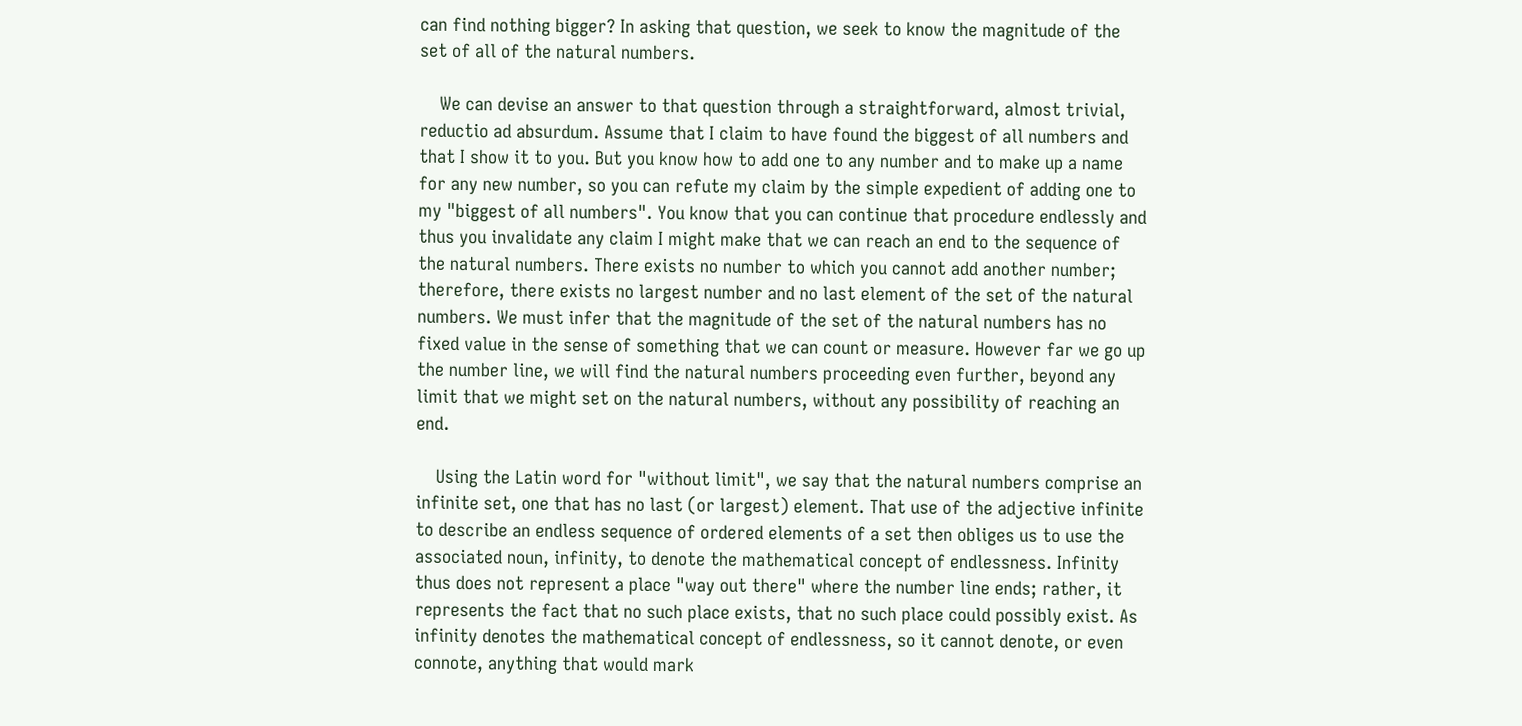can find nothing bigger? In asking that question, we seek to know the magnitude of the set of all of the natural numbers.

    We can devise an answer to that question through a straightforward, almost trivial, reductio ad absurdum. Assume that I claim to have found the biggest of all numbers and that I show it to you. But you know how to add one to any number and to make up a name for any new number, so you can refute my claim by the simple expedient of adding one to my "biggest of all numbers". You know that you can continue that procedure endlessly and thus you invalidate any claim I might make that we can reach an end to the sequence of the natural numbers. There exists no number to which you cannot add another number; therefore, there exists no largest number and no last element of the set of the natural numbers. We must infer that the magnitude of the set of the natural numbers has no fixed value in the sense of something that we can count or measure. However far we go up the number line, we will find the natural numbers proceeding even further, beyond any limit that we might set on the natural numbers, without any possibility of reaching an end.

    Using the Latin word for "without limit", we say that the natural numbers comprise an infinite set, one that has no last (or largest) element. That use of the adjective infinite to describe an endless sequence of ordered elements of a set then obliges us to use the associated noun, infinity, to denote the mathematical concept of endlessness. Infinity thus does not represent a place "way out there" where the number line ends; rather, it represents the fact that no such place exists, that no such place could possibly exist. As infinity denotes the mathematical concept of endlessness, so it cannot denote, or even connote, anything that would mark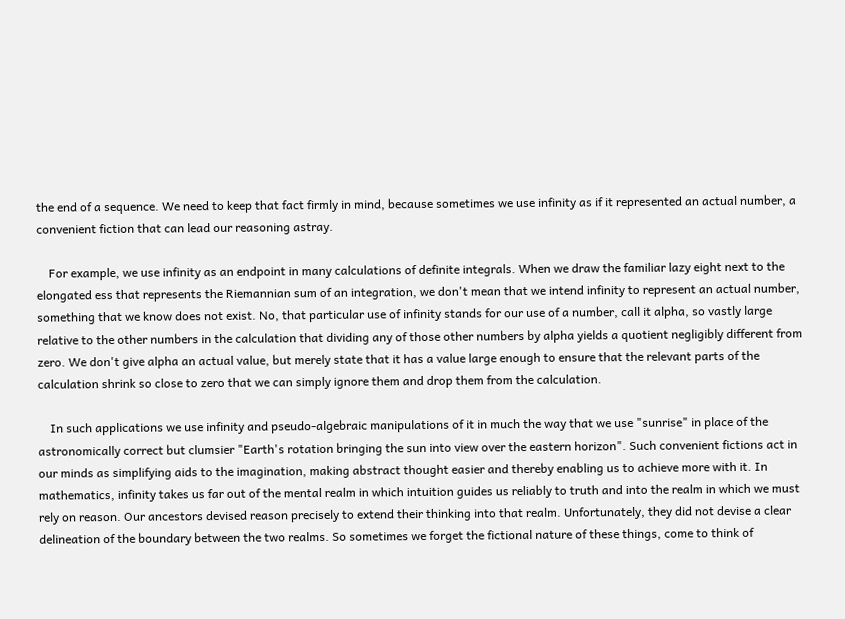the end of a sequence. We need to keep that fact firmly in mind, because sometimes we use infinity as if it represented an actual number, a convenient fiction that can lead our reasoning astray.

    For example, we use infinity as an endpoint in many calculations of definite integrals. When we draw the familiar lazy eight next to the elongated ess that represents the Riemannian sum of an integration, we don't mean that we intend infinity to represent an actual number, something that we know does not exist. No, that particular use of infinity stands for our use of a number, call it alpha, so vastly large relative to the other numbers in the calculation that dividing any of those other numbers by alpha yields a quotient negligibly different from zero. We don't give alpha an actual value, but merely state that it has a value large enough to ensure that the relevant parts of the calculation shrink so close to zero that we can simply ignore them and drop them from the calculation.

    In such applications we use infinity and pseudo-algebraic manipulations of it in much the way that we use "sunrise" in place of the astronomically correct but clumsier "Earth's rotation bringing the sun into view over the eastern horizon". Such convenient fictions act in our minds as simplifying aids to the imagination, making abstract thought easier and thereby enabling us to achieve more with it. In mathematics, infinity takes us far out of the mental realm in which intuition guides us reliably to truth and into the realm in which we must rely on reason. Our ancestors devised reason precisely to extend their thinking into that realm. Unfortunately, they did not devise a clear delineation of the boundary between the two realms. So sometimes we forget the fictional nature of these things, come to think of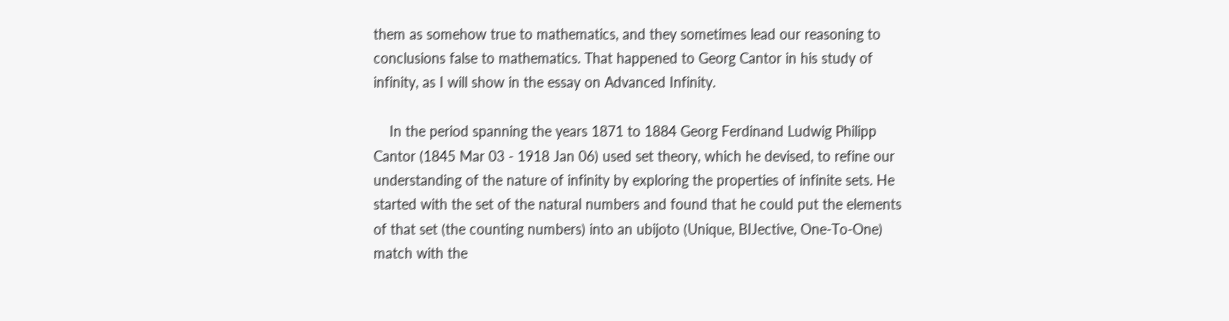them as somehow true to mathematics, and they sometimes lead our reasoning to conclusions false to mathematics. That happened to Georg Cantor in his study of infinity, as I will show in the essay on Advanced Infinity.

    In the period spanning the years 1871 to 1884 Georg Ferdinand Ludwig Philipp Cantor (1845 Mar 03 - 1918 Jan 06) used set theory, which he devised, to refine our understanding of the nature of infinity by exploring the properties of infinite sets. He started with the set of the natural numbers and found that he could put the elements of that set (the counting numbers) into an ubijoto (Unique, BIJective, One-To-One) match with the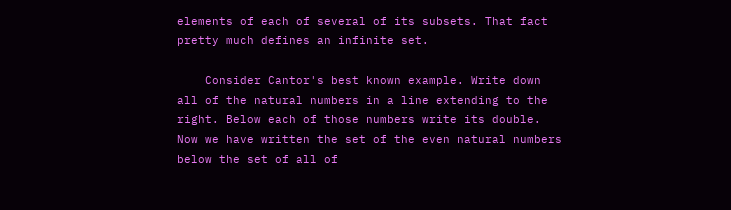elements of each of several of its subsets. That fact pretty much defines an infinite set.

    Consider Cantor's best known example. Write down all of the natural numbers in a line extending to the right. Below each of those numbers write its double. Now we have written the set of the even natural numbers below the set of all of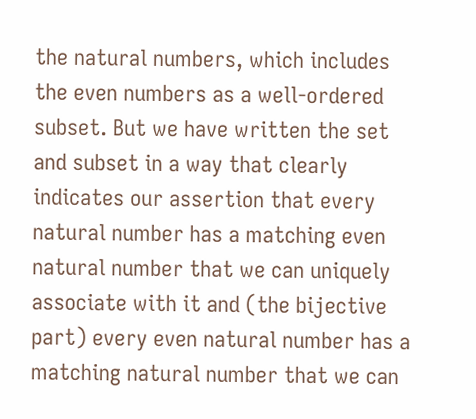the natural numbers, which includes the even numbers as a well-ordered subset. But we have written the set and subset in a way that clearly indicates our assertion that every natural number has a matching even natural number that we can uniquely associate with it and (the bijective part) every even natural number has a matching natural number that we can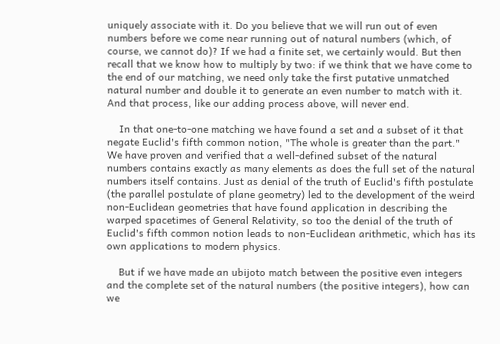uniquely associate with it. Do you believe that we will run out of even numbers before we come near running out of natural numbers (which, of course, we cannot do)? If we had a finite set, we certainly would. But then recall that we know how to multiply by two: if we think that we have come to the end of our matching, we need only take the first putative unmatched natural number and double it to generate an even number to match with it. And that process, like our adding process above, will never end.

    In that one-to-one matching we have found a set and a subset of it that negate Euclid's fifth common notion, "The whole is greater than the part." We have proven and verified that a well-defined subset of the natural numbers contains exactly as many elements as does the full set of the natural numbers itself contains. Just as denial of the truth of Euclid's fifth postulate (the parallel postulate of plane geometry) led to the development of the weird non-Euclidean geometries that have found application in describing the warped spacetimes of General Relativity, so too the denial of the truth of Euclid's fifth common notion leads to non-Euclidean arithmetic, which has its own applications to modern physics.

    But if we have made an ubijoto match between the positive even integers and the complete set of the natural numbers (the positive integers), how can we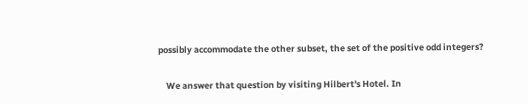possibly accommodate the other subset, the set of the positive odd integers?

    We answer that question by visiting Hilbert's Hotel. In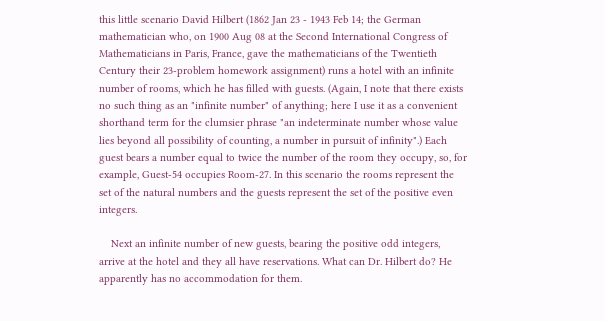this little scenario David Hilbert (1862 Jan 23 - 1943 Feb 14; the German mathematician who, on 1900 Aug 08 at the Second International Congress of Mathematicians in Paris, France, gave the mathematicians of the Twentieth Century their 23-problem homework assignment) runs a hotel with an infinite number of rooms, which he has filled with guests. (Again, I note that there exists no such thing as an "infinite number" of anything; here I use it as a convenient shorthand term for the clumsier phrase "an indeterminate number whose value lies beyond all possibility of counting, a number in pursuit of infinity".) Each guest bears a number equal to twice the number of the room they occupy, so, for example, Guest-54 occupies Room-27. In this scenario the rooms represent the set of the natural numbers and the guests represent the set of the positive even integers.

    Next an infinite number of new guests, bearing the positive odd integers, arrive at the hotel and they all have reservations. What can Dr. Hilbert do? He apparently has no accommodation for them.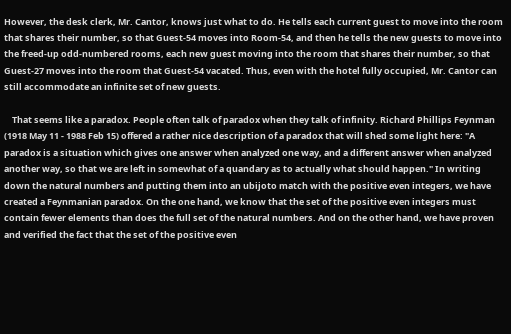However, the desk clerk, Mr. Cantor, knows just what to do. He tells each current guest to move into the room that shares their number, so that Guest-54 moves into Room-54, and then he tells the new guests to move into the freed-up odd-numbered rooms, each new guest moving into the room that shares their number, so that Guest-27 moves into the room that Guest-54 vacated. Thus, even with the hotel fully occupied, Mr. Cantor can still accommodate an infinite set of new guests.

    That seems like a paradox. People often talk of paradox when they talk of infinity. Richard Phillips Feynman (1918 May 11 - 1988 Feb 15) offered a rather nice description of a paradox that will shed some light here: "A paradox is a situation which gives one answer when analyzed one way, and a different answer when analyzed another way, so that we are left in somewhat of a quandary as to actually what should happen." In writing down the natural numbers and putting them into an ubijoto match with the positive even integers, we have created a Feynmanian paradox. On the one hand, we know that the set of the positive even integers must contain fewer elements than does the full set of the natural numbers. And on the other hand, we have proven and verified the fact that the set of the positive even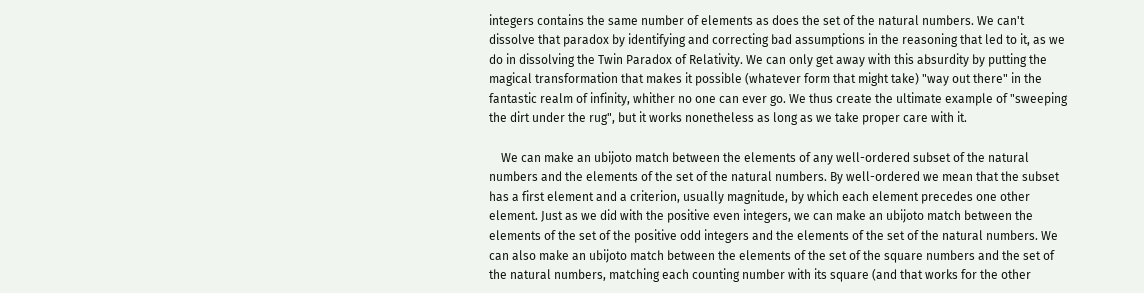integers contains the same number of elements as does the set of the natural numbers. We can't dissolve that paradox by identifying and correcting bad assumptions in the reasoning that led to it, as we do in dissolving the Twin Paradox of Relativity. We can only get away with this absurdity by putting the magical transformation that makes it possible (whatever form that might take) "way out there" in the fantastic realm of infinity, whither no one can ever go. We thus create the ultimate example of "sweeping the dirt under the rug", but it works nonetheless as long as we take proper care with it.

    We can make an ubijoto match between the elements of any well-ordered subset of the natural numbers and the elements of the set of the natural numbers. By well-ordered we mean that the subset has a first element and a criterion, usually magnitude, by which each element precedes one other element. Just as we did with the positive even integers, we can make an ubijoto match between the elements of the set of the positive odd integers and the elements of the set of the natural numbers. We can also make an ubijoto match between the elements of the set of the square numbers and the set of the natural numbers, matching each counting number with its square (and that works for the other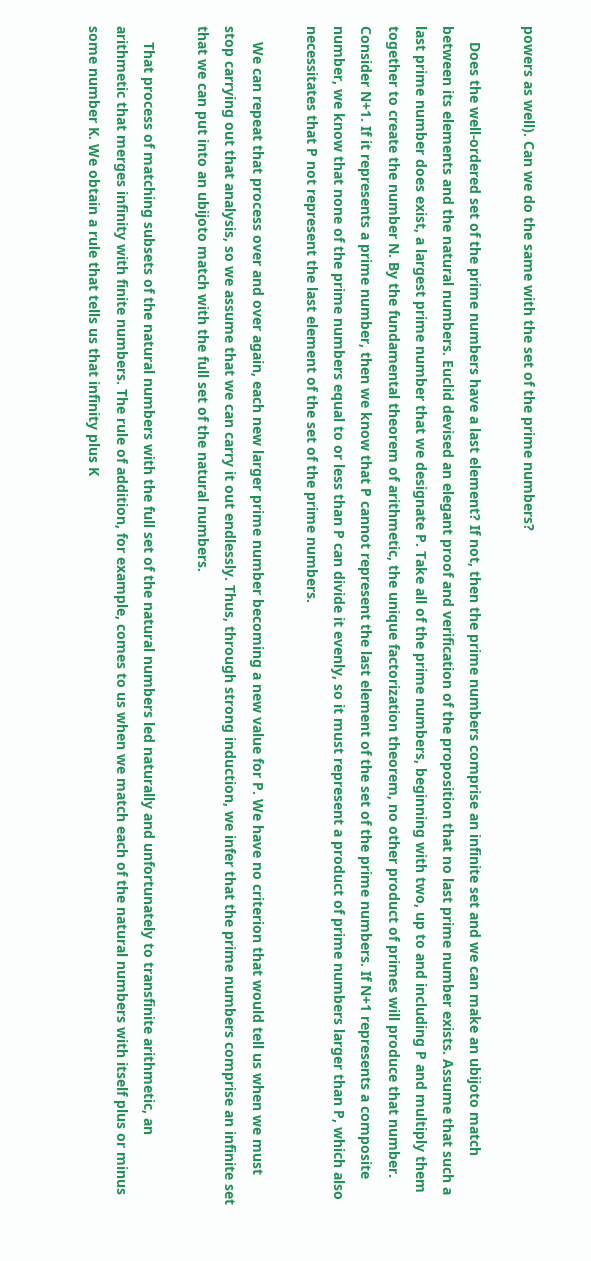powers as well). Can we do the same with the set of the prime numbers?

    Does the well-ordered set of the prime numbers have a last element? If not, then the prime numbers comprise an infinite set and we can make an ubijoto match between its elements and the natural numbers. Euclid devised an elegant proof and verification of the proposition that no last prime number exists. Assume that such a last prime number does exist, a largest prime number that we designate P. Take all of the prime numbers, beginning with two, up to and including P and multiply them together to create the number N. By the fundamental theorem of arithmetic, the unique factorization theorem, no other product of primes will produce that number. Consider N+1. If it represents a prime number, then we know that P cannot represent the last element of the set of the prime numbers. If N+1 represents a composite number, we know that none of the prime numbers equal to or less than P can divide it evenly, so it must represent a product of prime numbers larger than P, which also necessitates that P not represent the last element of the set of the prime numbers.

    We can repeat that process over and over again, each new larger prime number becoming a new value for P. We have no criterion that would tell us when we must stop carrying out that analysis, so we assume that we can carry it out endlessly. Thus, through strong induction, we infer that the prime numbers comprise an infinite set that we can put into an ubijoto match with the full set of the natural numbers.

    That process of matching subsets of the natural numbers with the full set of the natural numbers led naturally and unfortunately to transfinite arithmetic, an arithmetic that merges infinity with finite numbers. The rule of addition, for example, comes to us when we match each of the natural numbers with itself plus or minus some number K. We obtain a rule that tells us that infinity plus K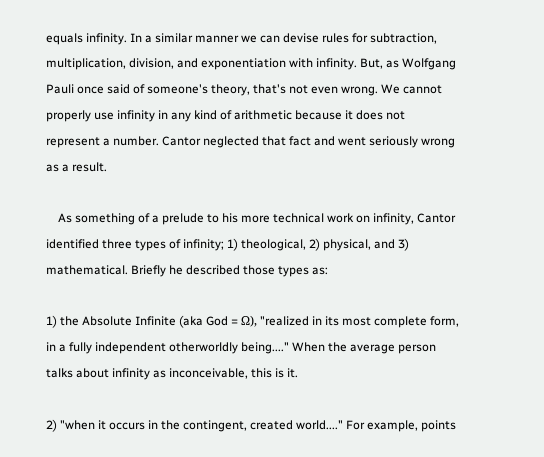equals infinity. In a similar manner we can devise rules for subtraction, multiplication, division, and exponentiation with infinity. But, as Wolfgang Pauli once said of someone's theory, that's not even wrong. We cannot properly use infinity in any kind of arithmetic because it does not represent a number. Cantor neglected that fact and went seriously wrong as a result.

    As something of a prelude to his more technical work on infinity, Cantor identified three types of infinity; 1) theological, 2) physical, and 3) mathematical. Briefly he described those types as:

1) the Absolute Infinite (aka God = Ω), "realized in its most complete form, in a fully independent otherworldly being...." When the average person talks about infinity as inconceivable, this is it.

2) "when it occurs in the contingent, created world...." For example, points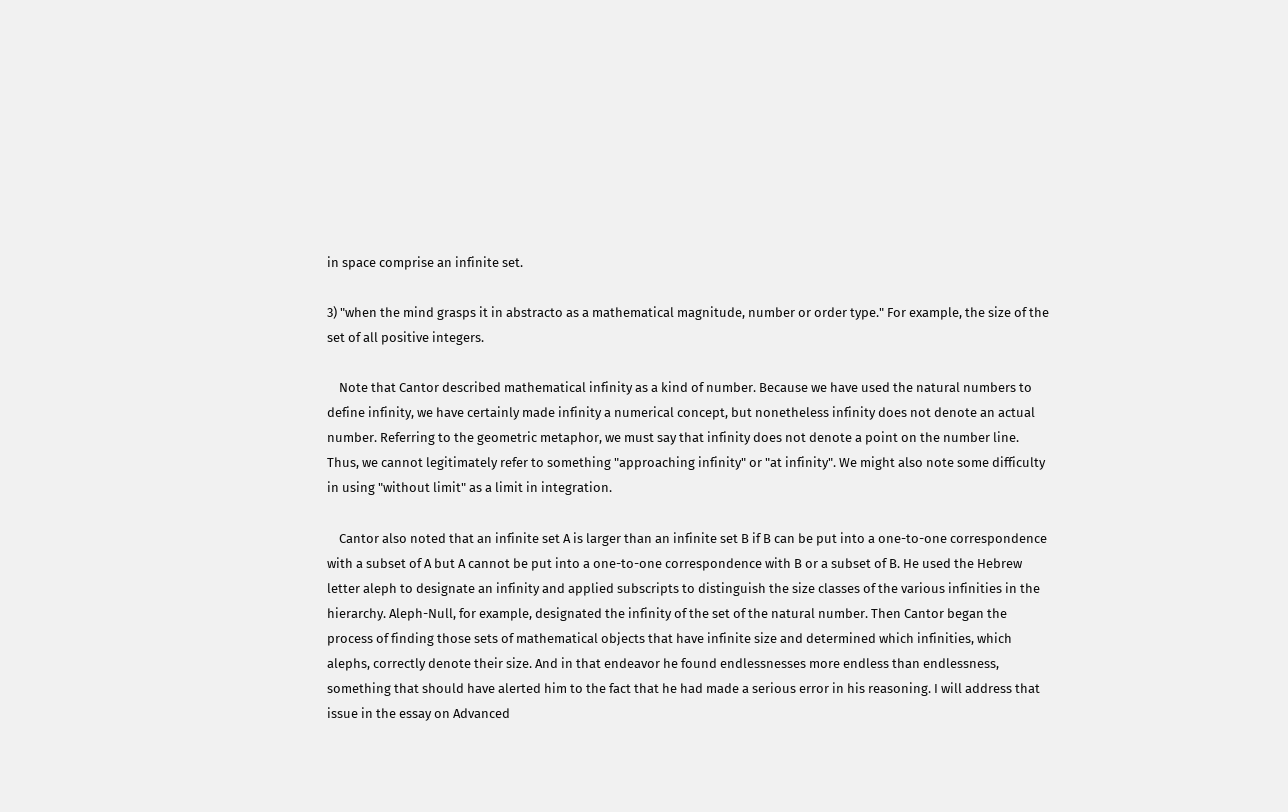in space comprise an infinite set.

3) "when the mind grasps it in abstracto as a mathematical magnitude, number or order type." For example, the size of the set of all positive integers.

    Note that Cantor described mathematical infinity as a kind of number. Because we have used the natural numbers to define infinity, we have certainly made infinity a numerical concept, but nonetheless infinity does not denote an actual number. Referring to the geometric metaphor, we must say that infinity does not denote a point on the number line. Thus, we cannot legitimately refer to something "approaching infinity" or "at infinity". We might also note some difficulty in using "without limit" as a limit in integration.

    Cantor also noted that an infinite set A is larger than an infinite set B if B can be put into a one-to-one correspondence with a subset of A but A cannot be put into a one-to-one correspondence with B or a subset of B. He used the Hebrew letter aleph to designate an infinity and applied subscripts to distinguish the size classes of the various infinities in the hierarchy. Aleph-Null, for example, designated the infinity of the set of the natural number. Then Cantor began the process of finding those sets of mathematical objects that have infinite size and determined which infinities, which alephs, correctly denote their size. And in that endeavor he found endlessnesses more endless than endlessness, something that should have alerted him to the fact that he had made a serious error in his reasoning. I will address that issue in the essay on Advanced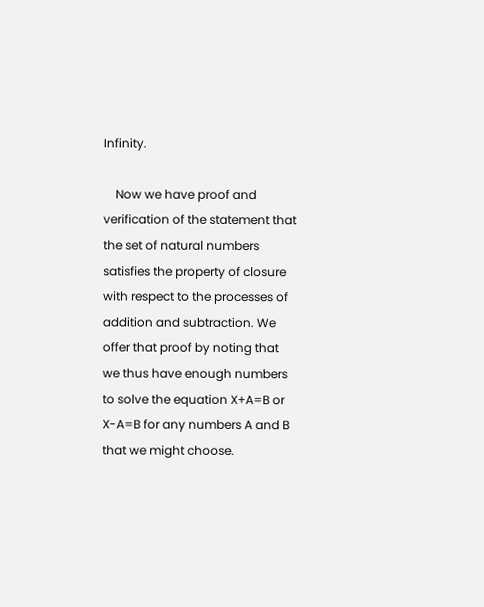Infinity.

    Now we have proof and verification of the statement that the set of natural numbers satisfies the property of closure with respect to the processes of addition and subtraction. We offer that proof by noting that we thus have enough numbers to solve the equation X+A=B or X-A=B for any numbers A and B that we might choose.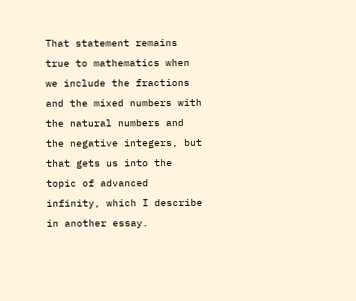That statement remains true to mathematics when we include the fractions and the mixed numbers with the natural numbers and the negative integers, but that gets us into the topic of advanced infinity, which I describe in another essay.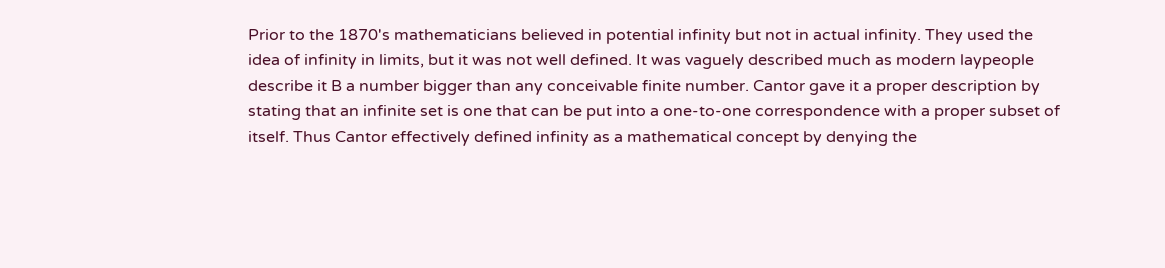Prior to the 1870's mathematicians believed in potential infinity but not in actual infinity. They used the idea of infinity in limits, but it was not well defined. It was vaguely described much as modern laypeople describe it B a number bigger than any conceivable finite number. Cantor gave it a proper description by stating that an infinite set is one that can be put into a one-to-one correspondence with a proper subset of itself. Thus Cantor effectively defined infinity as a mathematical concept by denying the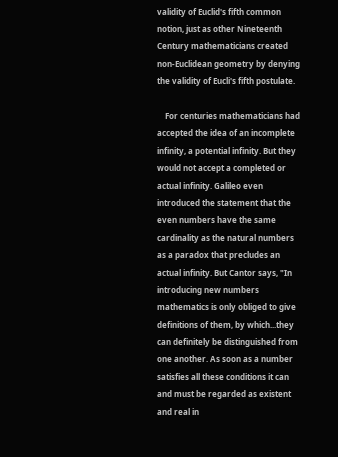validity of Euclid's fifth common notion, just as other Nineteenth Century mathematicians created non-Euclidean geometry by denying the validity of Eucli's fifth postulate.

    For centuries mathematicians had accepted the idea of an incomplete infinity, a potential infinity. But they would not accept a completed or actual infinity. Galileo even introduced the statement that the even numbers have the same cardinality as the natural numbers as a paradox that precludes an actual infinity. But Cantor says, "In introducing new numbers mathematics is only obliged to give definitions of them, by which...they can definitely be distinguished from one another. As soon as a number satisfies all these conditions it can and must be regarded as existent and real in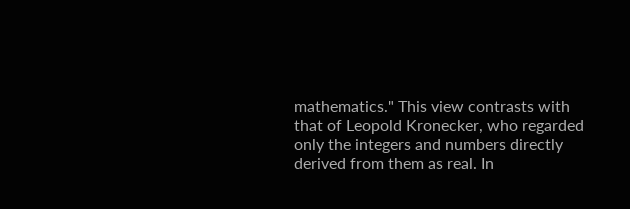mathematics." This view contrasts with that of Leopold Kronecker, who regarded only the integers and numbers directly derived from them as real. In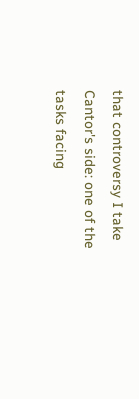that controversy I take Cantor's side: one of the tasks facing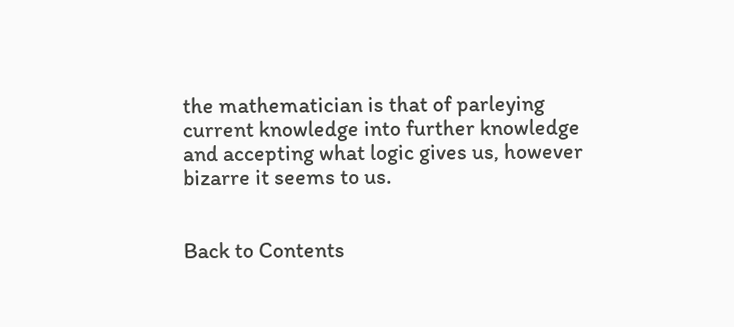the mathematician is that of parleying current knowledge into further knowledge and accepting what logic gives us, however bizarre it seems to us.


Back to Contents